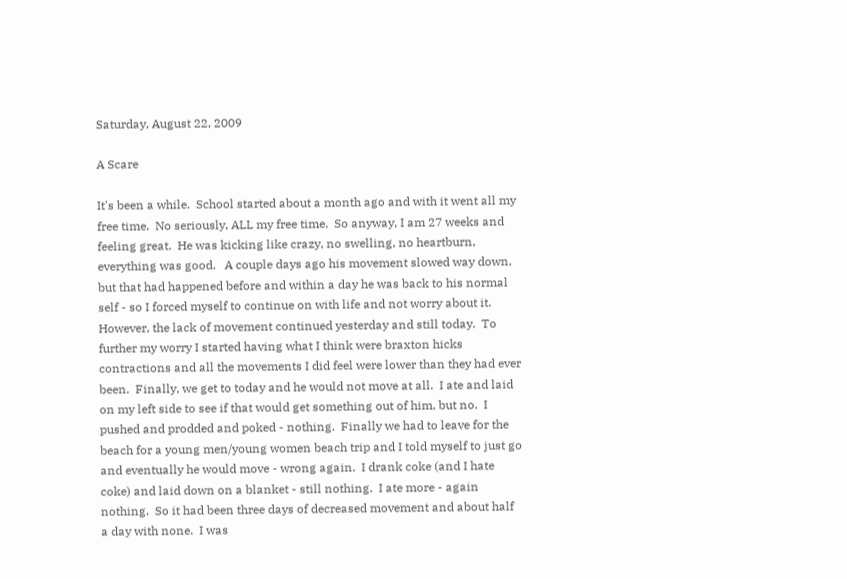Saturday, August 22, 2009

A Scare

It's been a while.  School started about a month ago and with it went all my free time.  No seriously, ALL my free time.  So anyway, I am 27 weeks and feeling great.  He was kicking like crazy, no swelling, no heartburn, everything was good.   A couple days ago his movement slowed way down, but that had happened before and within a day he was back to his normal self - so I forced myself to continue on with life and not worry about it.  However, the lack of movement continued yesterday and still today.  To further my worry I started having what I think were braxton hicks contractions and all the movements I did feel were lower than they had ever been.  Finally, we get to today and he would not move at all.  I ate and laid on my left side to see if that would get something out of him, but no.  I pushed and prodded and poked - nothing.  Finally we had to leave for the beach for a young men/young women beach trip and I told myself to just go and eventually he would move - wrong again.  I drank coke (and I hate coke) and laid down on a blanket - still nothing.  I ate more - again nothing.  So it had been three days of decreased movement and about half a day with none.  I was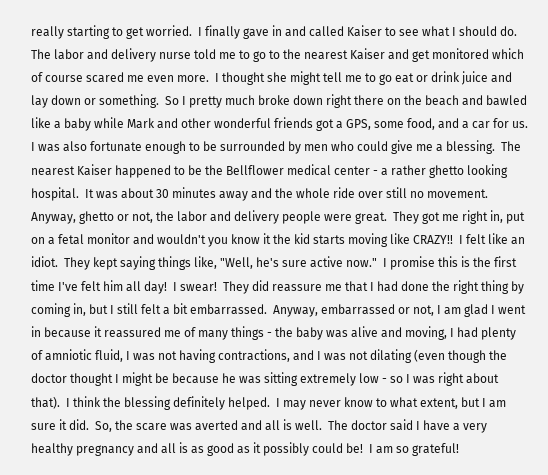really starting to get worried.  I finally gave in and called Kaiser to see what I should do.  The labor and delivery nurse told me to go to the nearest Kaiser and get monitored which of course scared me even more.  I thought she might tell me to go eat or drink juice and lay down or something.  So I pretty much broke down right there on the beach and bawled like a baby while Mark and other wonderful friends got a GPS, some food, and a car for us.  I was also fortunate enough to be surrounded by men who could give me a blessing.  The nearest Kaiser happened to be the Bellflower medical center - a rather ghetto looking hospital.  It was about 30 minutes away and the whole ride over still no movement.  Anyway, ghetto or not, the labor and delivery people were great.  They got me right in, put on a fetal monitor and wouldn't you know it the kid starts moving like CRAZY!!  I felt like an idiot.  They kept saying things like, "Well, he's sure active now."  I promise this is the first time I've felt him all day!  I swear!  They did reassure me that I had done the right thing by coming in, but I still felt a bit embarrassed.  Anyway, embarrassed or not, I am glad I went in because it reassured me of many things - the baby was alive and moving, I had plenty of amniotic fluid, I was not having contractions, and I was not dilating (even though the doctor thought I might be because he was sitting extremely low - so I was right about that).  I think the blessing definitely helped.  I may never know to what extent, but I am sure it did.  So, the scare was averted and all is well.  The doctor said I have a very healthy pregnancy and all is as good as it possibly could be!  I am so grateful!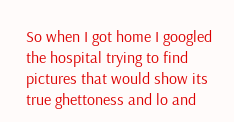So when I got home I googled the hospital trying to find pictures that would show its true ghettoness and lo and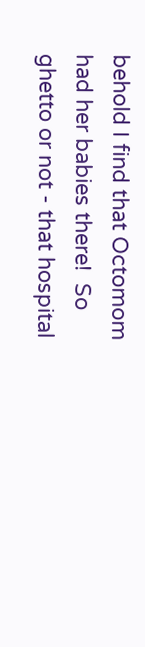behold I find that Octomom had her babies there!  So ghetto or not - that hospital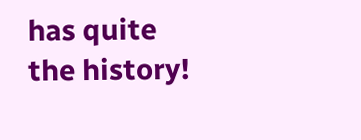has quite the history!